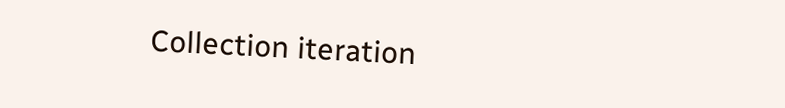Collection iteration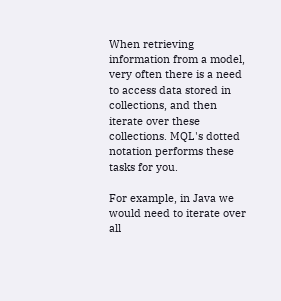When retrieving information from a model, very often there is a need to access data stored in collections, and then iterate over these collections. MQL's dotted notation performs these tasks for you.

For example, in Java we would need to iterate over all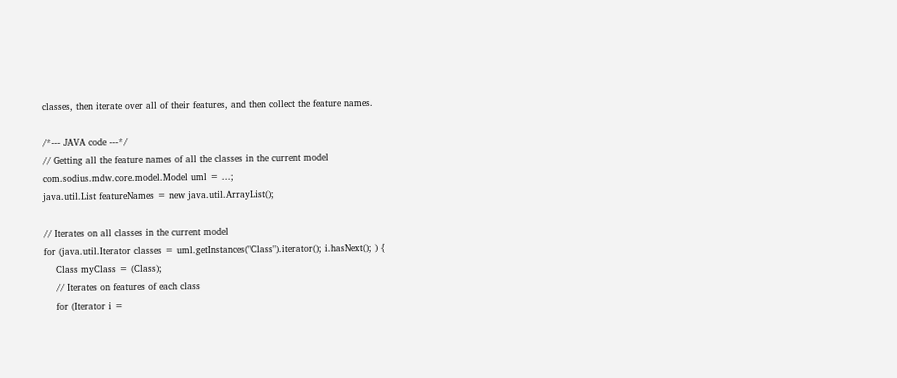classes, then iterate over all of their features, and then collect the feature names.

/*--- JAVA code ---*/
// Getting all the feature names of all the classes in the current model
com.sodius.mdw.core.model.Model uml = ...;
java.util.List featureNames = new java.util.ArrayList();

// Iterates on all classes in the current model
for (java.util.Iterator classes = uml.getInstances("Class").iterator(); i.hasNext(); ) {
    Class myClass = (Class);
    // Iterates on features of each class
    for (Iterator i =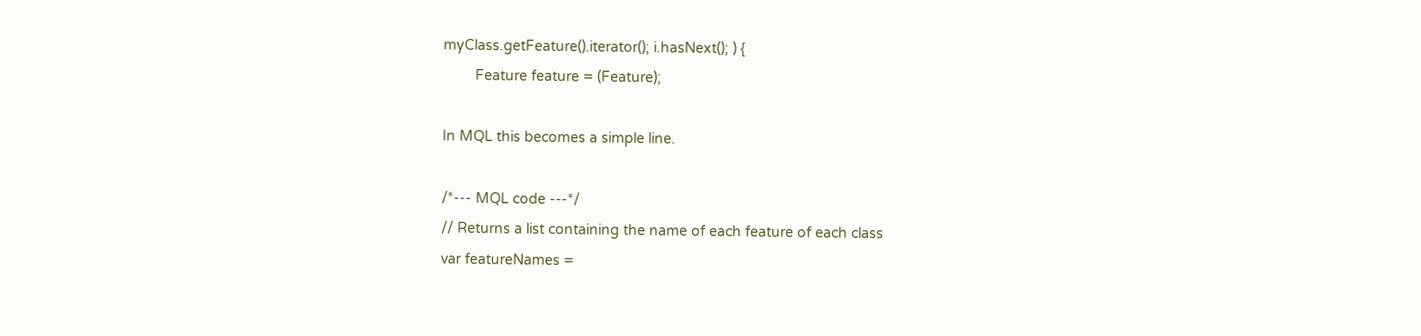myClass.getFeature().iterator(); i.hasNext(); ) {
        Feature feature = (Feature);

In MQL this becomes a simple line.

/*--- MQL code ---*/
// Returns a list containing the name of each feature of each class
var featureNames =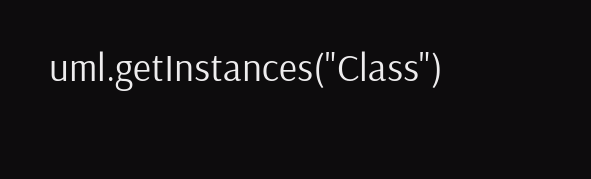uml.getInstances("Class")